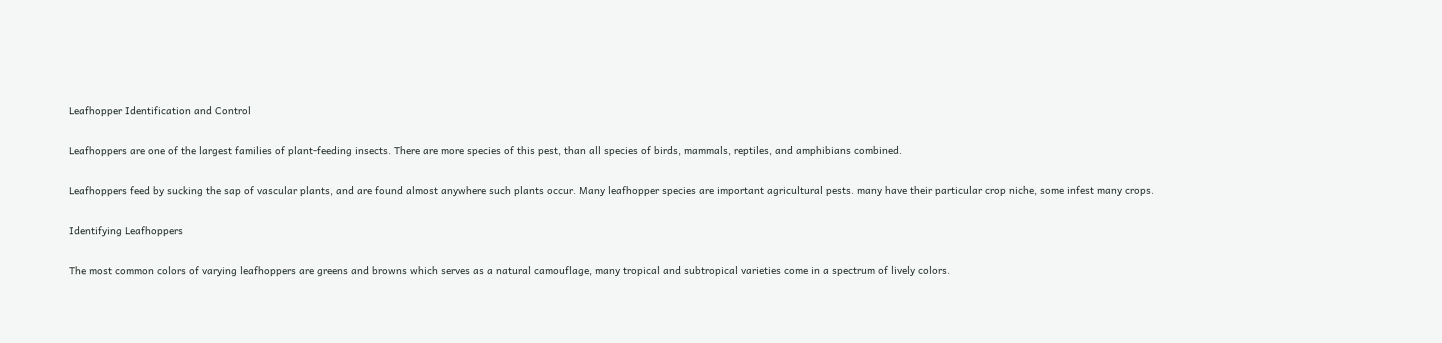Leafhopper Identification and Control

Leafhoppers are one of the largest families of plant-feeding insects. There are more species of this pest, than all species of birds, mammals, reptiles, and amphibians combined.

Leafhoppers feed by sucking the sap of vascular plants, and are found almost anywhere such plants occur. Many leafhopper species are important agricultural pests. many have their particular crop niche, some infest many crops.

Identifying Leafhoppers

The most common colors of varying leafhoppers are greens and browns which serves as a natural camouflage, many tropical and subtropical varieties come in a spectrum of lively colors.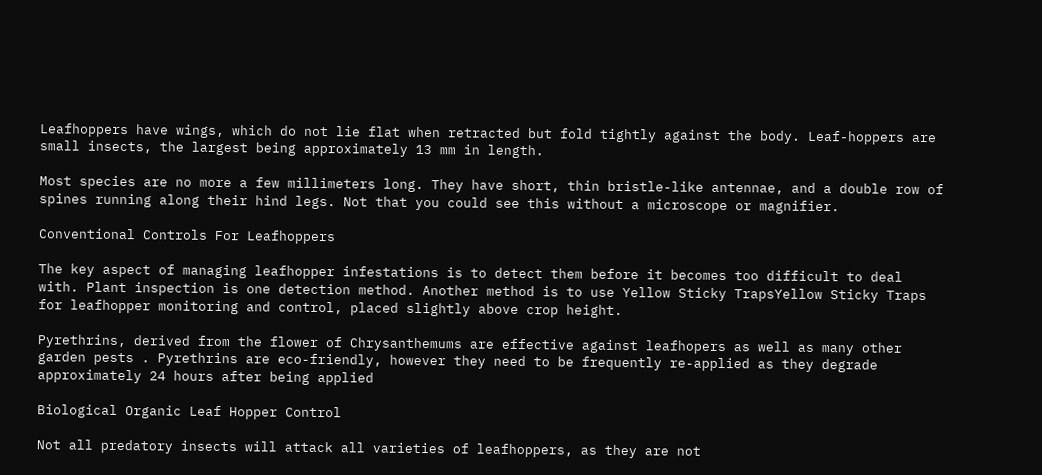Leafhoppers have wings, which do not lie flat when retracted but fold tightly against the body. Leaf-hoppers are small insects, the largest being approximately 13 mm in length.

Most species are no more a few millimeters long. They have short, thin bristle-like antennae, and a double row of spines running along their hind legs. Not that you could see this without a microscope or magnifier.

Conventional Controls For Leafhoppers

The key aspect of managing leafhopper infestations is to detect them before it becomes too difficult to deal with. Plant inspection is one detection method. Another method is to use Yellow Sticky TrapsYellow Sticky Traps for leafhopper monitoring and control, placed slightly above crop height.

Pyrethrins, derived from the flower of Chrysanthemums are effective against leafhopers as well as many other garden pests . Pyrethrins are eco-friendly, however they need to be frequently re-applied as they degrade approximately 24 hours after being applied

Biological Organic Leaf Hopper Control

Not all predatory insects will attack all varieties of leafhoppers, as they are not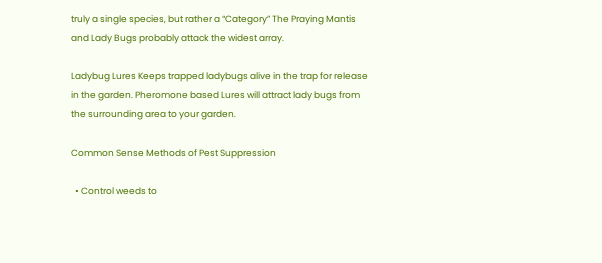truly a single species, but rather a “Category” The Praying Mantis and Lady Bugs probably attack the widest array.

Ladybug Lures Keeps trapped ladybugs alive in the trap for release in the garden. Pheromone based Lures will attract lady bugs from the surrounding area to your garden.

Common Sense Methods of Pest Suppression

  • Control weeds to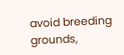avoid breeding grounds,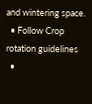and wintering space.
  • Follow Crop rotation guidelines
  •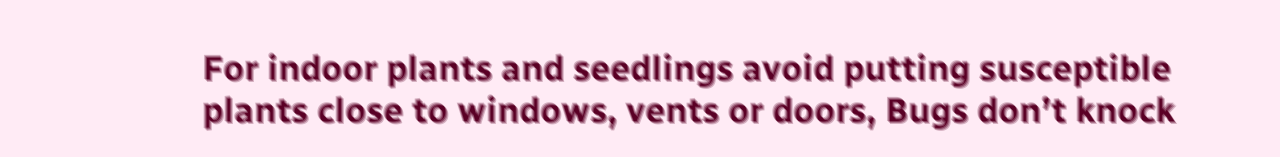For indoor plants and seedlings avoid putting susceptible plants close to windows, vents or doors, Bugs don’t knock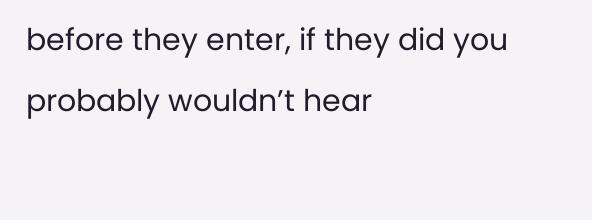before they enter, if they did you probably wouldn’t hear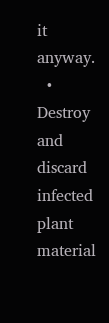it anyway.
  • Destroy and discard infected plant material